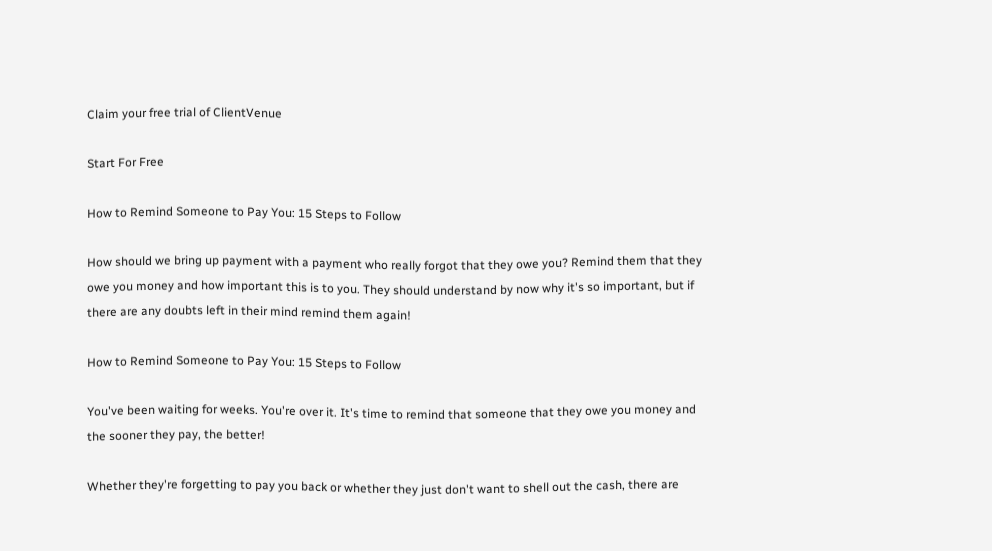Claim your free trial of ClientVenue

Start For Free

How to Remind Someone to Pay You: 15 Steps to Follow

How should we bring up payment with a payment who really forgot that they owe you? Remind them that they owe you money and how important this is to you. They should understand by now why it's so important, but if there are any doubts left in their mind remind them again!

How to Remind Someone to Pay You: 15 Steps to Follow

You've been waiting for weeks. You're over it. It's time to remind that someone that they owe you money and the sooner they pay, the better!

Whether they're forgetting to pay you back or whether they just don't want to shell out the cash, there are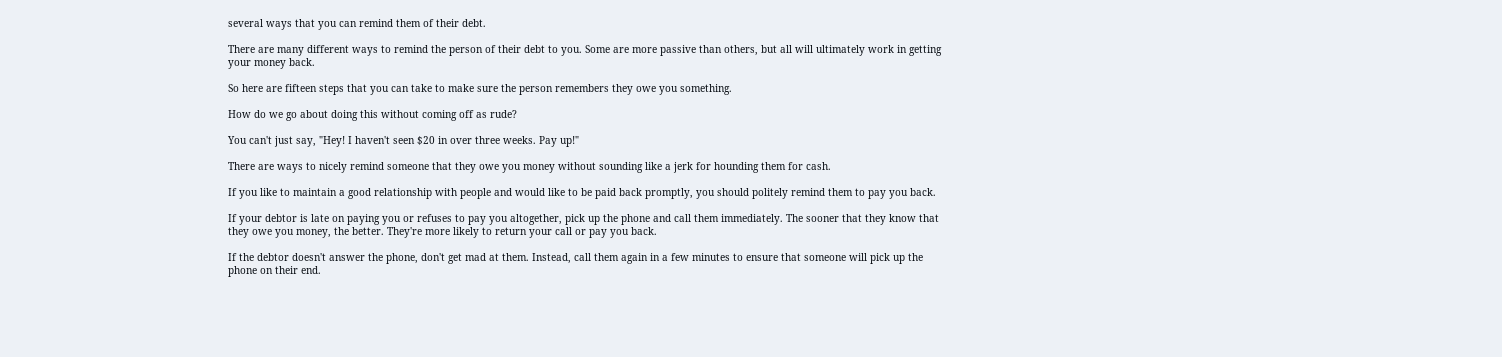several ways that you can remind them of their debt.

There are many different ways to remind the person of their debt to you. Some are more passive than others, but all will ultimately work in getting your money back.

So here are fifteen steps that you can take to make sure the person remembers they owe you something.

How do we go about doing this without coming off as rude?

You can't just say, "Hey! I haven't seen $20 in over three weeks. Pay up!"

There are ways to nicely remind someone that they owe you money without sounding like a jerk for hounding them for cash.

If you like to maintain a good relationship with people and would like to be paid back promptly, you should politely remind them to pay you back.

If your debtor is late on paying you or refuses to pay you altogether, pick up the phone and call them immediately. The sooner that they know that they owe you money, the better. They're more likely to return your call or pay you back.

If the debtor doesn't answer the phone, don't get mad at them. Instead, call them again in a few minutes to ensure that someone will pick up the phone on their end.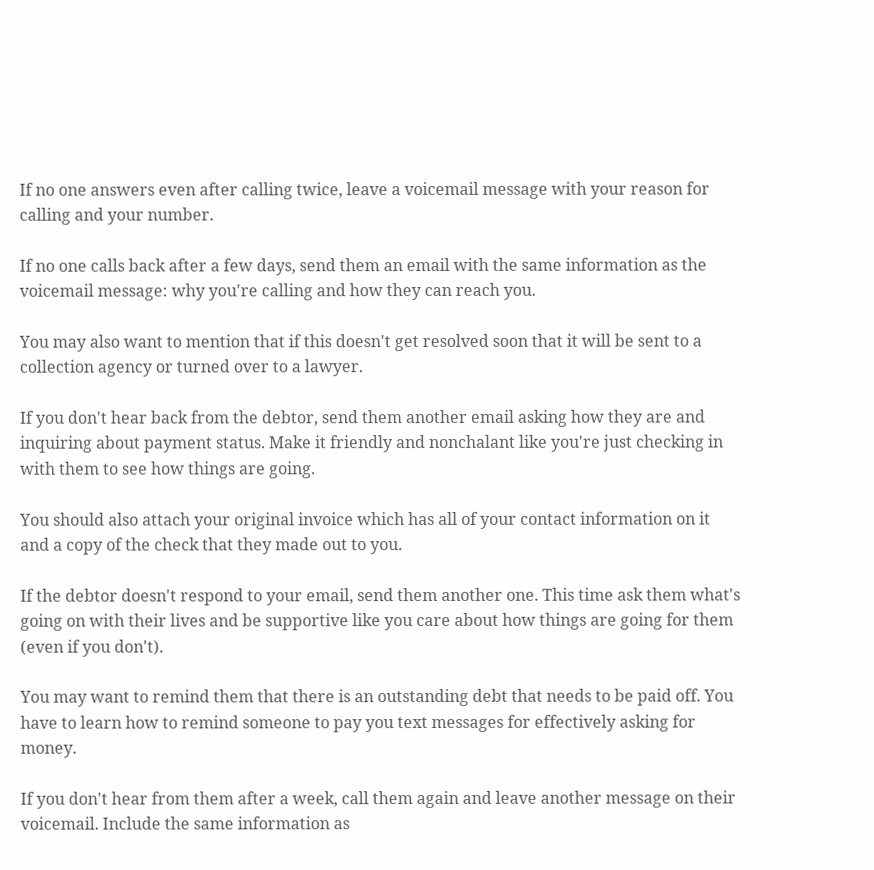If no one answers even after calling twice, leave a voicemail message with your reason for calling and your number.

If no one calls back after a few days, send them an email with the same information as the voicemail message: why you're calling and how they can reach you.

You may also want to mention that if this doesn't get resolved soon that it will be sent to a collection agency or turned over to a lawyer.

If you don't hear back from the debtor, send them another email asking how they are and inquiring about payment status. Make it friendly and nonchalant like you're just checking in with them to see how things are going.

You should also attach your original invoice which has all of your contact information on it and a copy of the check that they made out to you.

If the debtor doesn't respond to your email, send them another one. This time ask them what's going on with their lives and be supportive like you care about how things are going for them (even if you don't).

You may want to remind them that there is an outstanding debt that needs to be paid off. You have to learn how to remind someone to pay you text messages for effectively asking for money.

If you don't hear from them after a week, call them again and leave another message on their voicemail. Include the same information as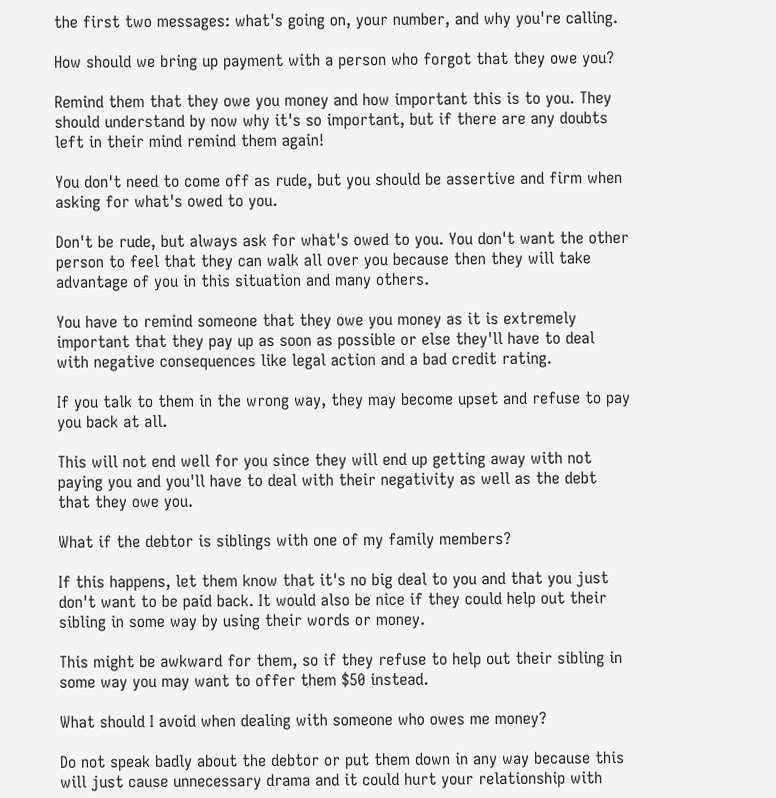the first two messages: what's going on, your number, and why you're calling.

How should we bring up payment with a person who forgot that they owe you?

Remind them that they owe you money and how important this is to you. They should understand by now why it's so important, but if there are any doubts left in their mind remind them again!

You don't need to come off as rude, but you should be assertive and firm when asking for what's owed to you.

Don't be rude, but always ask for what's owed to you. You don't want the other person to feel that they can walk all over you because then they will take advantage of you in this situation and many others.

You have to remind someone that they owe you money as it is extremely important that they pay up as soon as possible or else they'll have to deal with negative consequences like legal action and a bad credit rating.

If you talk to them in the wrong way, they may become upset and refuse to pay you back at all.

This will not end well for you since they will end up getting away with not paying you and you'll have to deal with their negativity as well as the debt that they owe you.

What if the debtor is siblings with one of my family members?

If this happens, let them know that it's no big deal to you and that you just don't want to be paid back. It would also be nice if they could help out their sibling in some way by using their words or money.

This might be awkward for them, so if they refuse to help out their sibling in some way you may want to offer them $50 instead.

What should I avoid when dealing with someone who owes me money?

Do not speak badly about the debtor or put them down in any way because this will just cause unnecessary drama and it could hurt your relationship with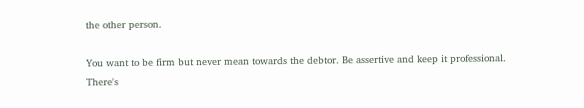the other person.

You want to be firm but never mean towards the debtor. Be assertive and keep it professional. There's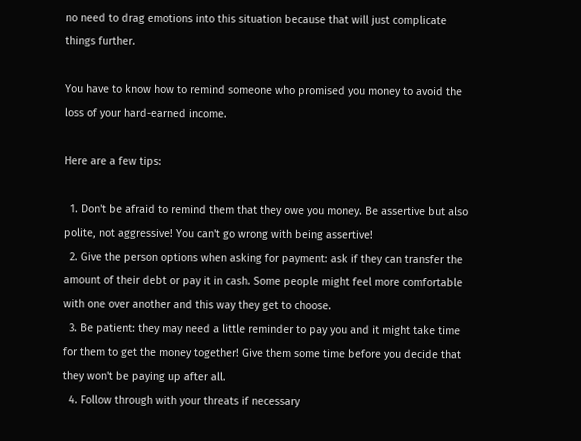no need to drag emotions into this situation because that will just complicate things further.

You have to know how to remind someone who promised you money to avoid the loss of your hard-earned income.

Here are a few tips:

  1. Don't be afraid to remind them that they owe you money. Be assertive but also polite, not aggressive! You can't go wrong with being assertive!
  2. Give the person options when asking for payment: ask if they can transfer the amount of their debt or pay it in cash. Some people might feel more comfortable with one over another and this way they get to choose.
  3. Be patient: they may need a little reminder to pay you and it might take time for them to get the money together! Give them some time before you decide that they won't be paying up after all.
  4. Follow through with your threats if necessary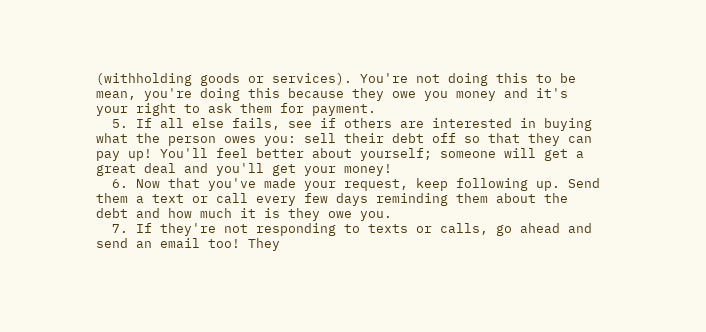(withholding goods or services). You're not doing this to be mean, you're doing this because they owe you money and it's your right to ask them for payment.
  5. If all else fails, see if others are interested in buying what the person owes you: sell their debt off so that they can pay up! You'll feel better about yourself; someone will get a great deal and you'll get your money!
  6. Now that you've made your request, keep following up. Send them a text or call every few days reminding them about the debt and how much it is they owe you.
  7. If they're not responding to texts or calls, go ahead and send an email too! They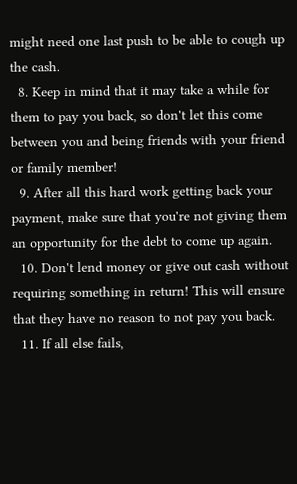might need one last push to be able to cough up the cash.
  8. Keep in mind that it may take a while for them to pay you back, so don't let this come between you and being friends with your friend or family member!
  9. After all this hard work getting back your payment, make sure that you're not giving them an opportunity for the debt to come up again.
  10. Don't lend money or give out cash without requiring something in return! This will ensure that they have no reason to not pay you back.
  11. If all else fails,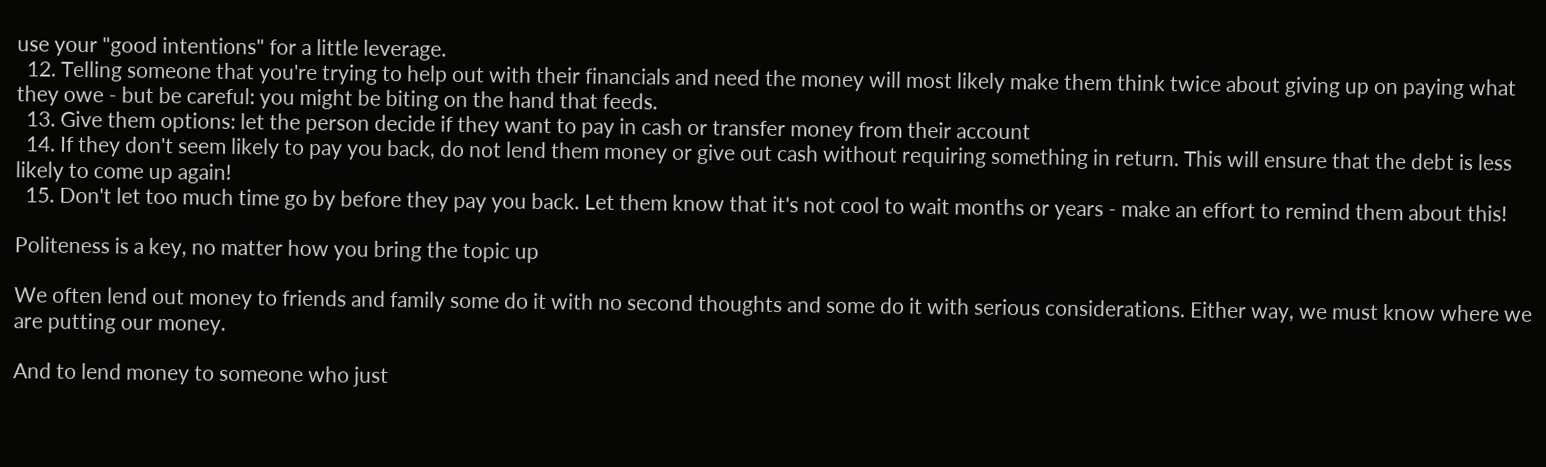use your "good intentions" for a little leverage.
  12. Telling someone that you're trying to help out with their financials and need the money will most likely make them think twice about giving up on paying what they owe - but be careful: you might be biting on the hand that feeds.
  13. Give them options: let the person decide if they want to pay in cash or transfer money from their account
  14. If they don't seem likely to pay you back, do not lend them money or give out cash without requiring something in return. This will ensure that the debt is less likely to come up again!
  15. Don't let too much time go by before they pay you back. Let them know that it's not cool to wait months or years - make an effort to remind them about this!

Politeness is a key, no matter how you bring the topic up

We often lend out money to friends and family some do it with no second thoughts and some do it with serious considerations. Either way, we must know where we are putting our money.

And to lend money to someone who just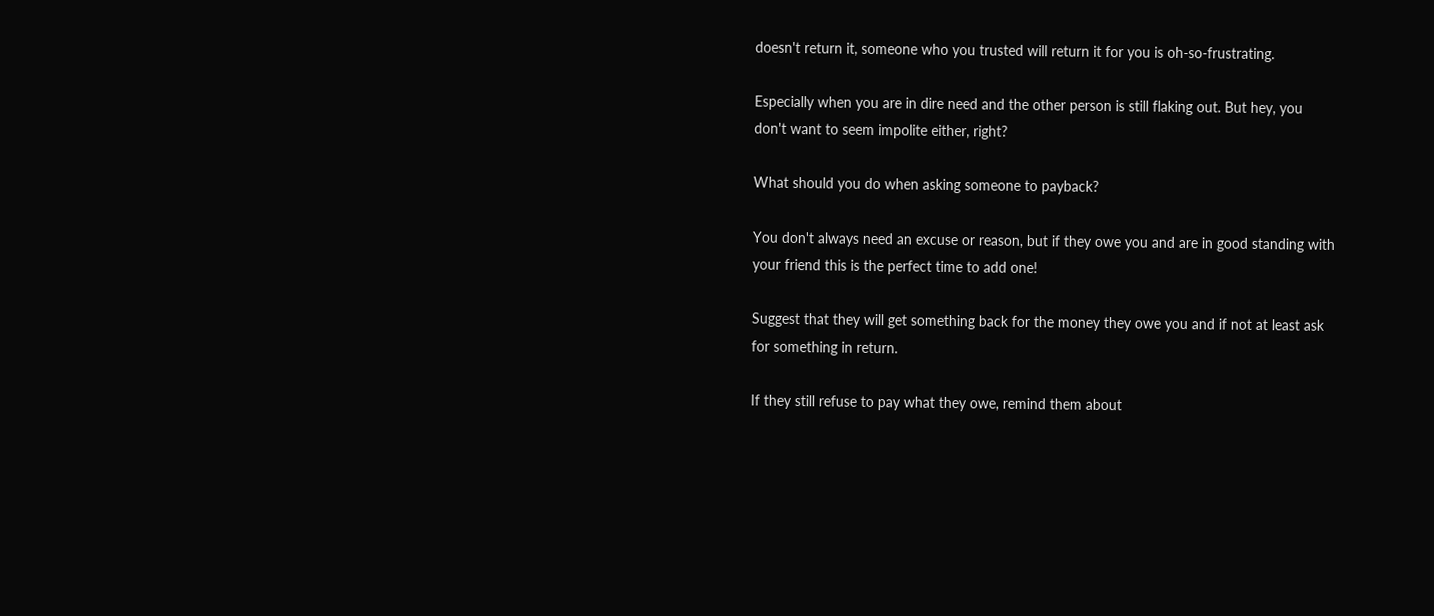doesn't return it, someone who you trusted will return it for you is oh-so-frustrating.

Especially when you are in dire need and the other person is still flaking out. But hey, you don't want to seem impolite either, right?

What should you do when asking someone to payback?

You don't always need an excuse or reason, but if they owe you and are in good standing with your friend this is the perfect time to add one!

Suggest that they will get something back for the money they owe you and if not at least ask for something in return.

If they still refuse to pay what they owe, remind them about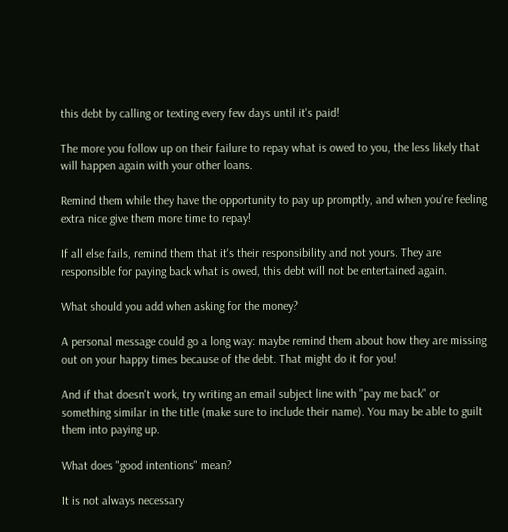this debt by calling or texting every few days until it's paid!

The more you follow up on their failure to repay what is owed to you, the less likely that will happen again with your other loans.

Remind them while they have the opportunity to pay up promptly, and when you're feeling extra nice give them more time to repay!

If all else fails, remind them that it's their responsibility and not yours. They are responsible for paying back what is owed, this debt will not be entertained again.

What should you add when asking for the money?

A personal message could go a long way: maybe remind them about how they are missing out on your happy times because of the debt. That might do it for you!

And if that doesn't work, try writing an email subject line with "pay me back" or something similar in the title (make sure to include their name). You may be able to guilt them into paying up.

What does "good intentions" mean?

It is not always necessary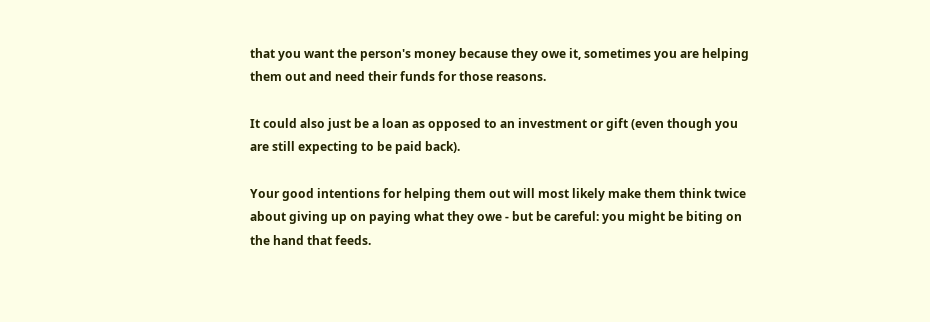that you want the person's money because they owe it, sometimes you are helping them out and need their funds for those reasons.

It could also just be a loan as opposed to an investment or gift (even though you are still expecting to be paid back).

Your good intentions for helping them out will most likely make them think twice about giving up on paying what they owe - but be careful: you might be biting on the hand that feeds.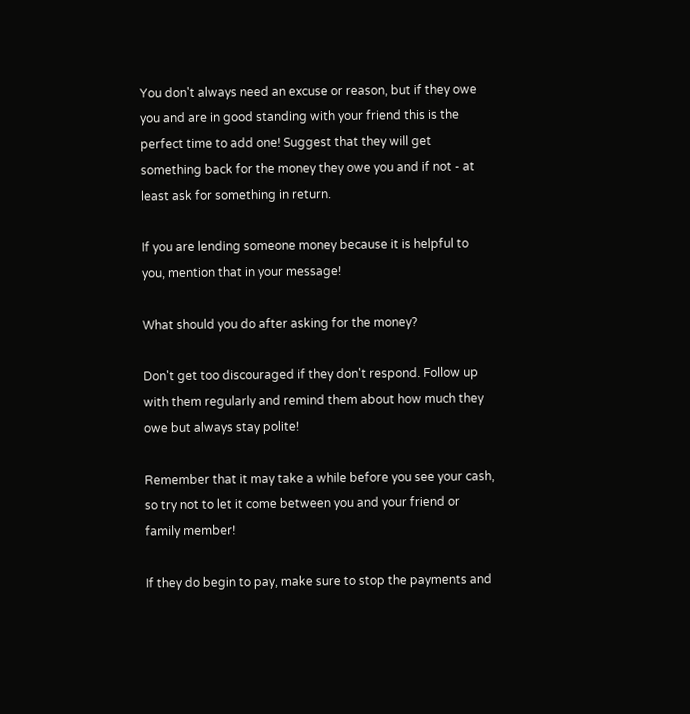You don't always need an excuse or reason, but if they owe you and are in good standing with your friend this is the perfect time to add one! Suggest that they will get something back for the money they owe you and if not - at least ask for something in return.

If you are lending someone money because it is helpful to you, mention that in your message!

What should you do after asking for the money?

Don't get too discouraged if they don't respond. Follow up with them regularly and remind them about how much they owe but always stay polite!

Remember that it may take a while before you see your cash, so try not to let it come between you and your friend or family member!

If they do begin to pay, make sure to stop the payments and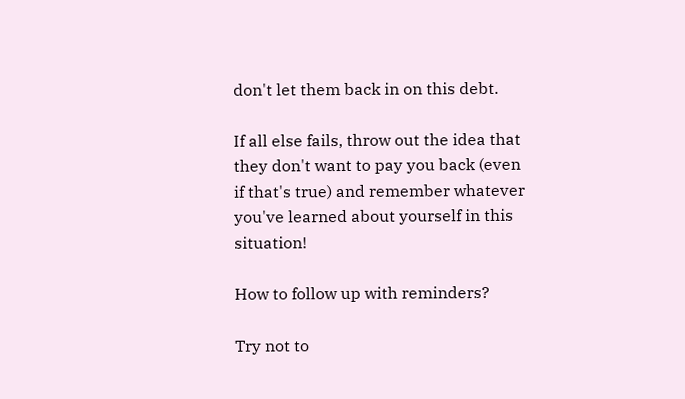don't let them back in on this debt.

If all else fails, throw out the idea that they don't want to pay you back (even if that's true) and remember whatever you've learned about yourself in this situation!

How to follow up with reminders?

Try not to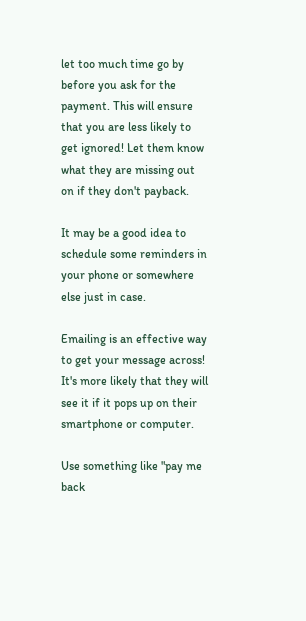let too much time go by before you ask for the payment. This will ensure that you are less likely to get ignored! Let them know what they are missing out on if they don't payback.

It may be a good idea to schedule some reminders in your phone or somewhere else just in case.

Emailing is an effective way to get your message across! It's more likely that they will see it if it pops up on their smartphone or computer.

Use something like "pay me back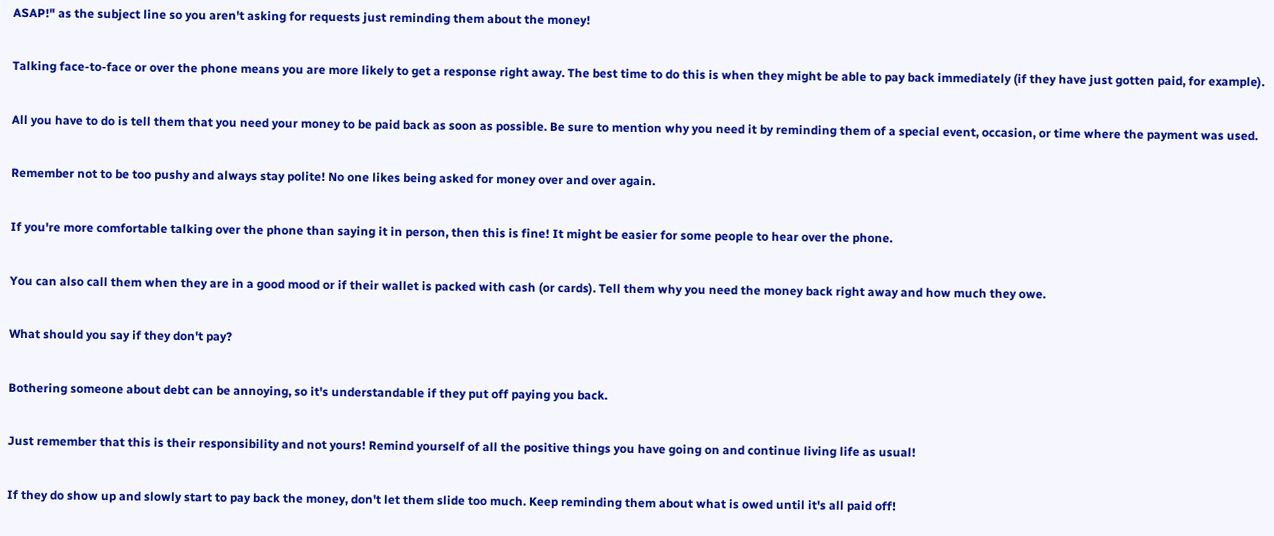ASAP!" as the subject line so you aren't asking for requests just reminding them about the money!

Talking face-to-face or over the phone means you are more likely to get a response right away. The best time to do this is when they might be able to pay back immediately (if they have just gotten paid, for example).

All you have to do is tell them that you need your money to be paid back as soon as possible. Be sure to mention why you need it by reminding them of a special event, occasion, or time where the payment was used.

Remember not to be too pushy and always stay polite! No one likes being asked for money over and over again.

If you're more comfortable talking over the phone than saying it in person, then this is fine! It might be easier for some people to hear over the phone.

You can also call them when they are in a good mood or if their wallet is packed with cash (or cards). Tell them why you need the money back right away and how much they owe.

What should you say if they don't pay?

Bothering someone about debt can be annoying, so it's understandable if they put off paying you back.

Just remember that this is their responsibility and not yours! Remind yourself of all the positive things you have going on and continue living life as usual!

If they do show up and slowly start to pay back the money, don't let them slide too much. Keep reminding them about what is owed until it's all paid off!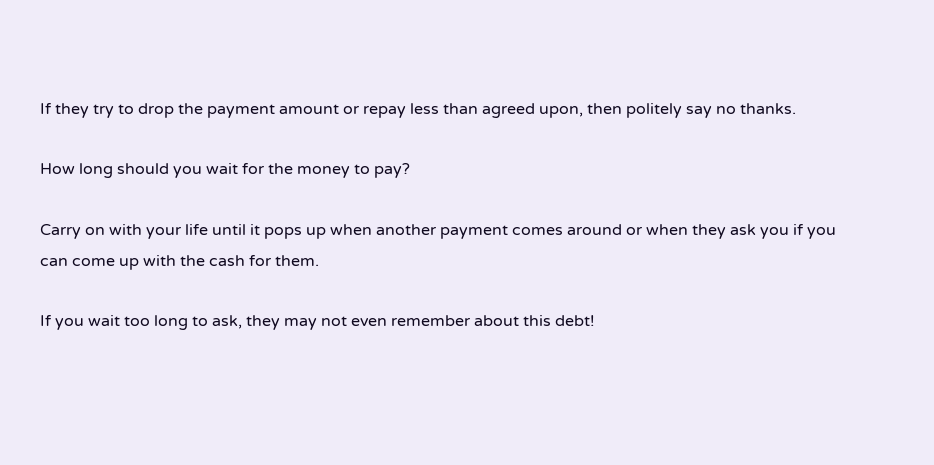If they try to drop the payment amount or repay less than agreed upon, then politely say no thanks.

How long should you wait for the money to pay?

Carry on with your life until it pops up when another payment comes around or when they ask you if you can come up with the cash for them.

If you wait too long to ask, they may not even remember about this debt!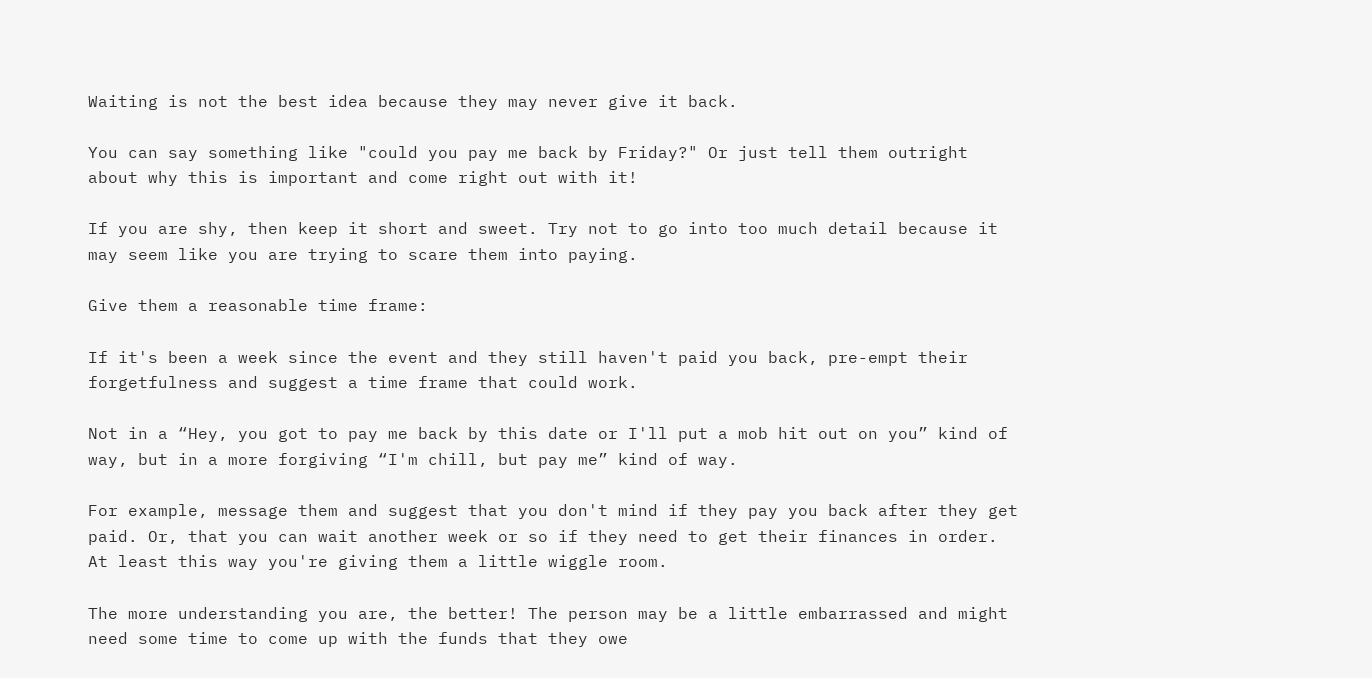Waiting is not the best idea because they may never give it back.

You can say something like "could you pay me back by Friday?" Or just tell them outright about why this is important and come right out with it!

If you are shy, then keep it short and sweet. Try not to go into too much detail because it may seem like you are trying to scare them into paying.

Give them a reasonable time frame:

If it's been a week since the event and they still haven't paid you back, pre-empt their forgetfulness and suggest a time frame that could work.

Not in a “Hey, you got to pay me back by this date or I'll put a mob hit out on you” kind of way, but in a more forgiving “I'm chill, but pay me” kind of way.

For example, message them and suggest that you don't mind if they pay you back after they get paid. Or, that you can wait another week or so if they need to get their finances in order. At least this way you're giving them a little wiggle room.

The more understanding you are, the better! The person may be a little embarrassed and might need some time to come up with the funds that they owe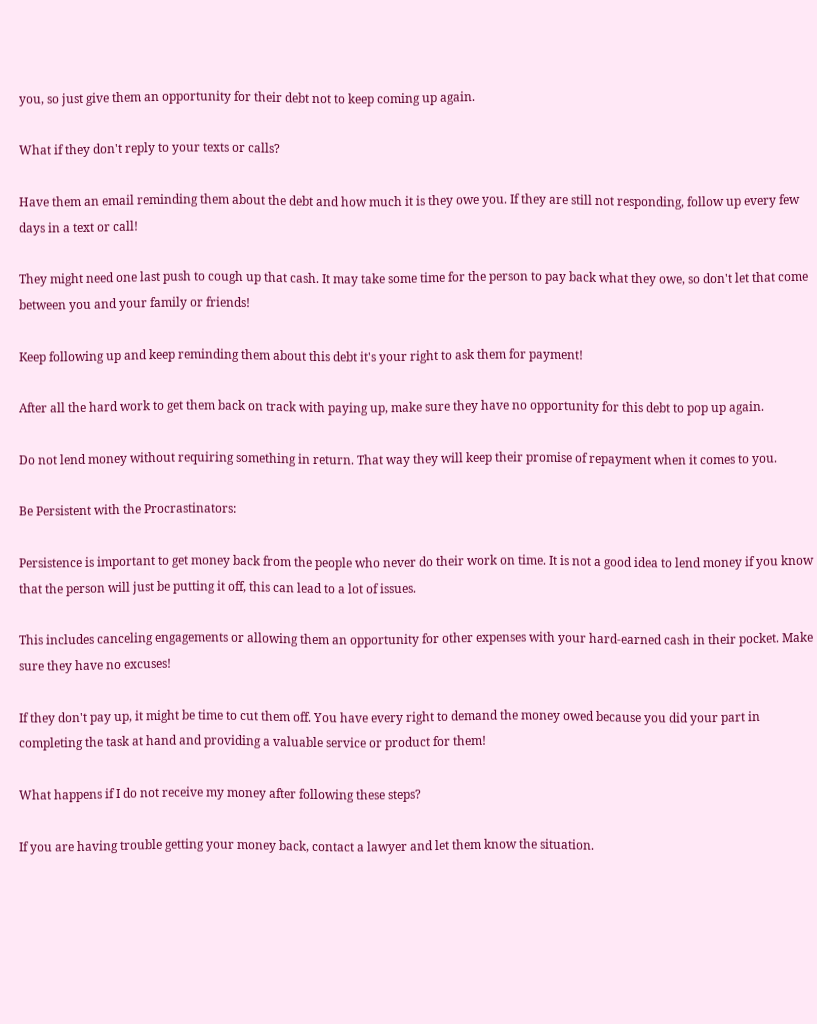you, so just give them an opportunity for their debt not to keep coming up again.

What if they don't reply to your texts or calls?

Have them an email reminding them about the debt and how much it is they owe you. If they are still not responding, follow up every few days in a text or call!

They might need one last push to cough up that cash. It may take some time for the person to pay back what they owe, so don't let that come between you and your family or friends!

Keep following up and keep reminding them about this debt it's your right to ask them for payment!

After all the hard work to get them back on track with paying up, make sure they have no opportunity for this debt to pop up again.

Do not lend money without requiring something in return. That way they will keep their promise of repayment when it comes to you.

Be Persistent with the Procrastinators:

Persistence is important to get money back from the people who never do their work on time. It is not a good idea to lend money if you know that the person will just be putting it off, this can lead to a lot of issues.

This includes canceling engagements or allowing them an opportunity for other expenses with your hard-earned cash in their pocket. Make sure they have no excuses!

If they don't pay up, it might be time to cut them off. You have every right to demand the money owed because you did your part in completing the task at hand and providing a valuable service or product for them!

What happens if I do not receive my money after following these steps?

If you are having trouble getting your money back, contact a lawyer and let them know the situation.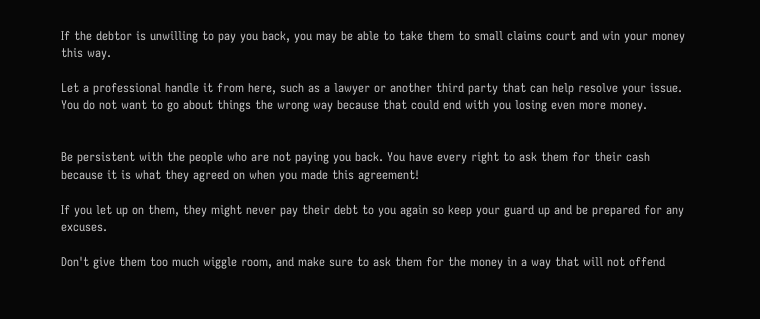If the debtor is unwilling to pay you back, you may be able to take them to small claims court and win your money this way.

Let a professional handle it from here, such as a lawyer or another third party that can help resolve your issue. You do not want to go about things the wrong way because that could end with you losing even more money.


Be persistent with the people who are not paying you back. You have every right to ask them for their cash because it is what they agreed on when you made this agreement!

If you let up on them, they might never pay their debt to you again so keep your guard up and be prepared for any excuses.

Don't give them too much wiggle room, and make sure to ask them for the money in a way that will not offend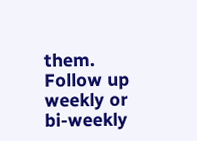them. Follow up weekly or bi-weekly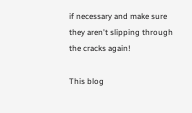if necessary and make sure they aren't slipping through the cracks again!

This blog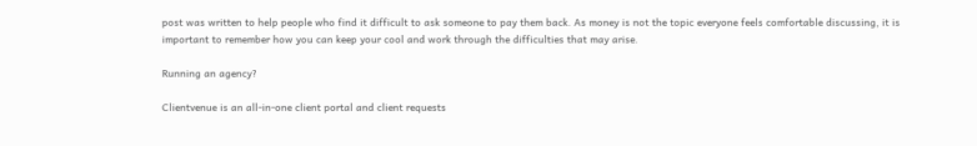post was written to help people who find it difficult to ask someone to pay them back. As money is not the topic everyone feels comfortable discussing, it is important to remember how you can keep your cool and work through the difficulties that may arise.

Running an agency?

Clientvenue is an all-in-one client portal and client requests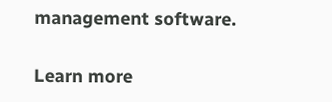management software.

Learn more